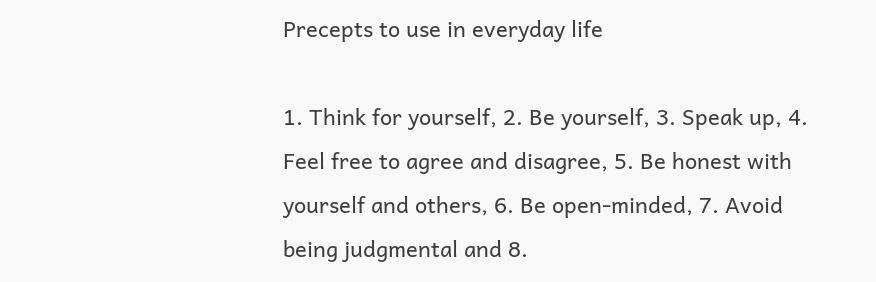Precepts to use in everyday life

1. Think for yourself, 2. Be yourself, 3. Speak up, 4. Feel free to agree and disagree, 5. Be honest with yourself and others, 6. Be open-minded, 7. Avoid being judgmental and 8.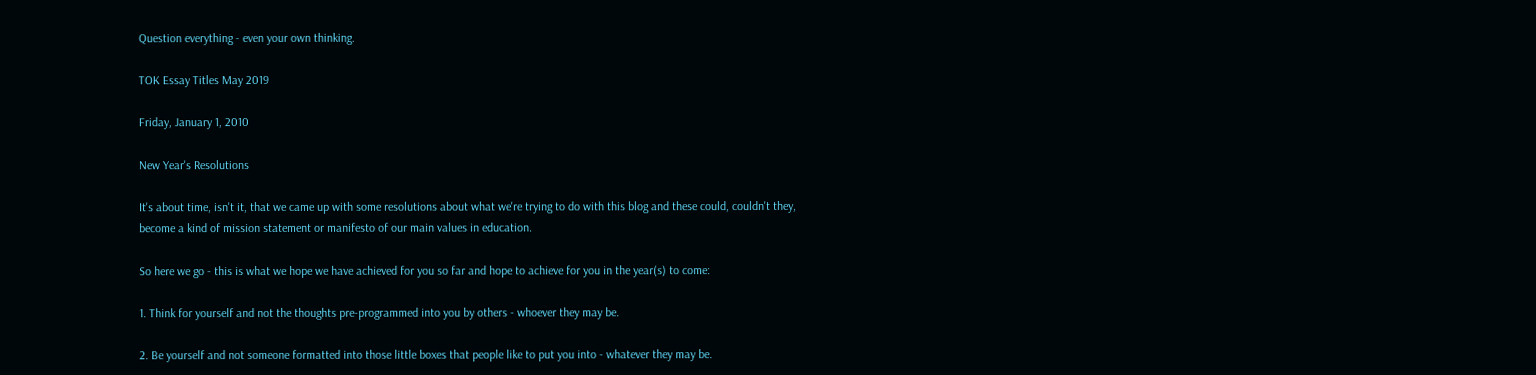Question everything - even your own thinking.

TOK Essay Titles May 2019

Friday, January 1, 2010

New Year's Resolutions

It's about time, isn't it, that we came up with some resolutions about what we're trying to do with this blog and these could, couldn't they, become a kind of mission statement or manifesto of our main values in education.

So here we go - this is what we hope we have achieved for you so far and hope to achieve for you in the year(s) to come:

1. Think for yourself and not the thoughts pre-programmed into you by others - whoever they may be.

2. Be yourself and not someone formatted into those little boxes that people like to put you into - whatever they may be.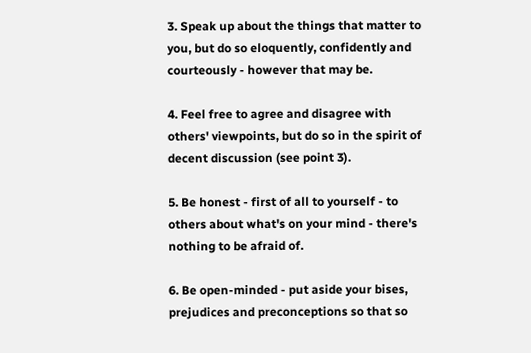3. Speak up about the things that matter to you, but do so eloquently, confidently and courteously - however that may be.

4. Feel free to agree and disagree with others' viewpoints, but do so in the spirit of decent discussion (see point 3).

5. Be honest - first of all to yourself - to others about what's on your mind - there's nothing to be afraid of.

6. Be open-minded - put aside your bises, prejudices and preconceptions so that so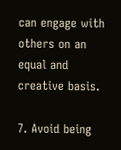can engage with others on an equal and creative basis.

7. Avoid being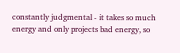constantly judgmental - it takes so much energy and only projects bad energy, so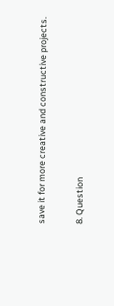save it for more creative and constructive projects.

8. Question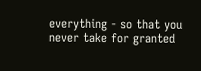everything - so that you never take for granted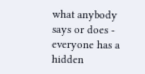what anybody says or does - everyone has a hidden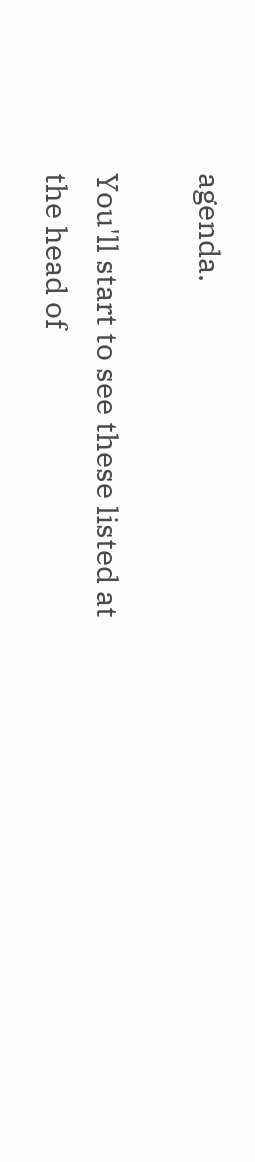agenda.

You'll start to see these listed at the head of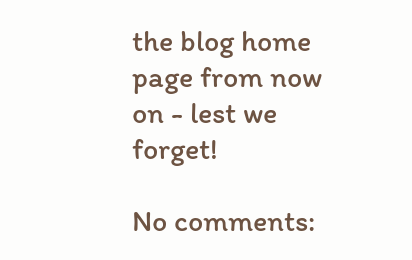the blog home page from now on - lest we forget!

No comments: